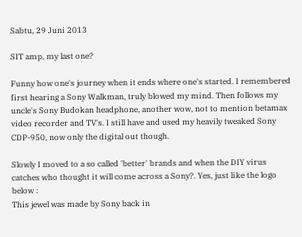Sabtu, 29 Juni 2013

SIT amp, my last one?

Funny how one's journey when it ends where one's started. I remembered first hearing a Sony Walkman, truly blowed my mind. Then follows my uncle's Sony Budokan headphone, another wow, not to mention betamax video recorder and TV's. I still have and used my heavily tweaked Sony CDP-950, now only the digital out though.

Slowly I moved to a so called 'better' brands and when the DIY virus catches who thought it will come across a Sony?. Yes, just like the logo below :
This jewel was made by Sony back in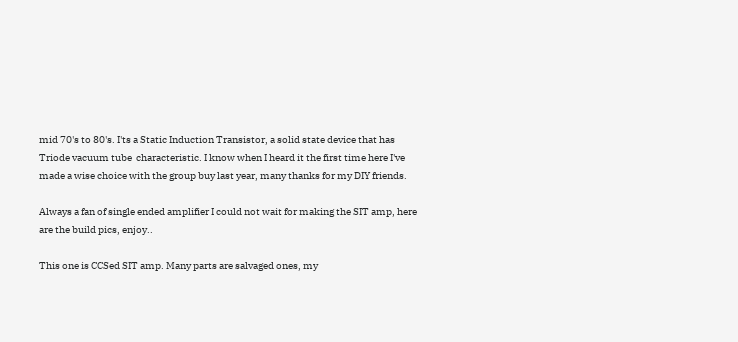mid 70's to 80's. I'ts a Static Induction Transistor, a solid state device that has Triode vacuum tube  characteristic. I know when I heard it the first time here I've made a wise choice with the group buy last year, many thanks for my DIY friends.

Always a fan of single ended amplifier I could not wait for making the SIT amp, here are the build pics, enjoy..

This one is CCSed SIT amp. Many parts are salvaged ones, my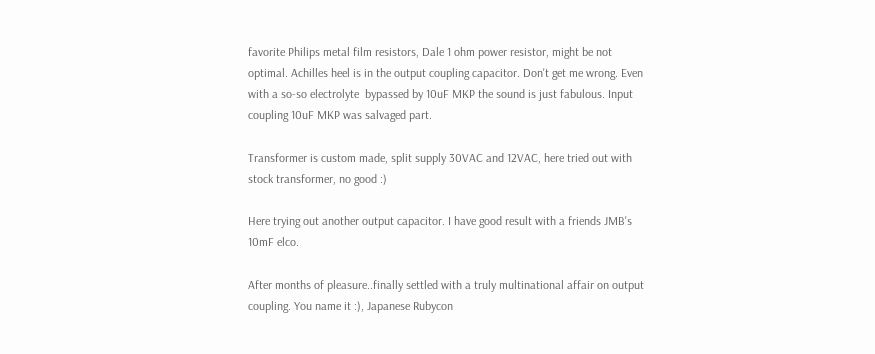favorite Philips metal film resistors, Dale 1 ohm power resistor, might be not optimal. Achilles heel is in the output coupling capacitor. Don't get me wrong. Even with a so-so electrolyte  bypassed by 10uF MKP the sound is just fabulous. Input coupling 10uF MKP was salvaged part.

Transformer is custom made, split supply 30VAC and 12VAC, here tried out with stock transformer, no good :)

Here trying out another output capacitor. I have good result with a friends JMB's 10mF elco.

After months of pleasure..finally settled with a truly multinational affair on output coupling. You name it :), Japanese Rubycon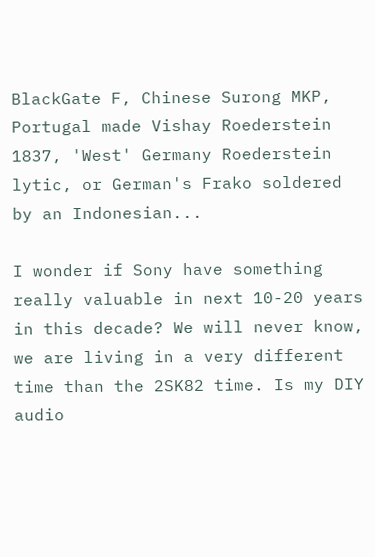BlackGate F, Chinese Surong MKP, Portugal made Vishay Roederstein 1837, 'West' Germany Roederstein lytic, or German's Frako soldered by an Indonesian...

I wonder if Sony have something really valuable in next 10-20 years in this decade? We will never know, we are living in a very different time than the 2SK82 time. Is my DIY audio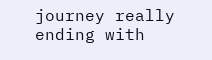journey really ending with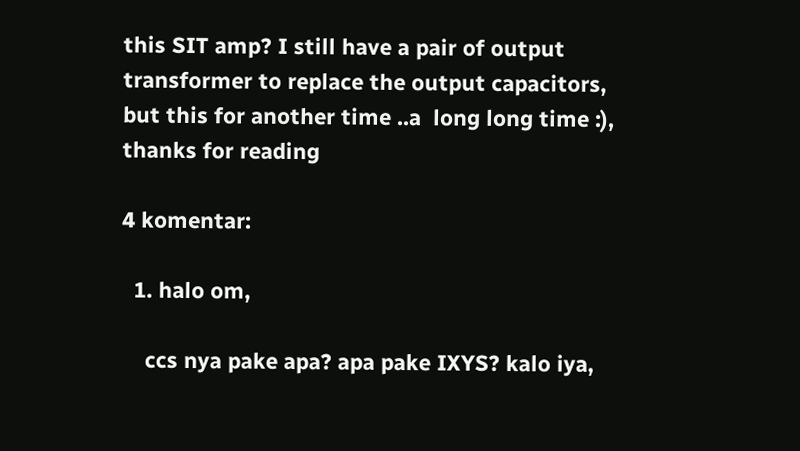this SIT amp? I still have a pair of output transformer to replace the output capacitors, but this for another time ..a  long long time :), thanks for reading

4 komentar:

  1. halo om,

    ccs nya pake apa? apa pake IXYS? kalo iya,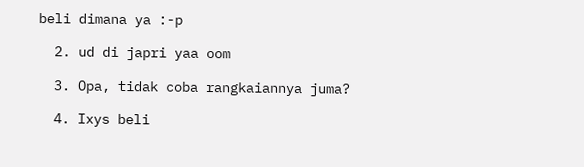beli dimana ya :-p

  2. ud di japri yaa oom

  3. Opa, tidak coba rangkaiannya juma?

  4. Ixys beli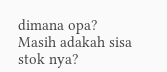dimana opa? Masih adakah sisa stok nya?